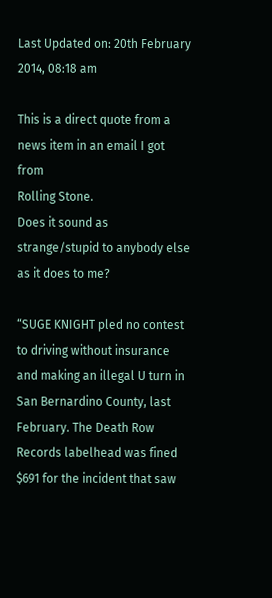Last Updated on: 20th February 2014, 08:18 am

This is a direct quote from a news item in an email I got from
Rolling Stone.
Does it sound as strange/stupid to anybody else as it does to me?

“SUGE KNIGHT pled no contest to driving without insurance and making an illegal U turn in San Bernardino County, last February. The Death Row Records labelhead was fined $691 for the incident that saw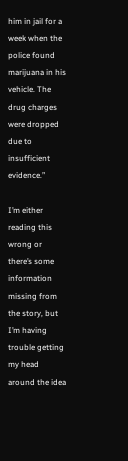him in jail for a week when the police found marijuana in his vehicle. The drug charges were dropped due to insufficient evidence.”

I’m either reading this wrong or there’s some information missing from the story, but I’m having trouble getting my head around the idea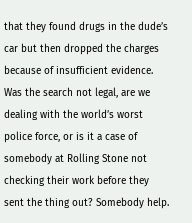that they found drugs in the dude’s car but then dropped the charges because of insufficient evidence. Was the search not legal, are we dealing with the world’s worst police force, or is it a case of somebody at Rolling Stone not checking their work before they sent the thing out? Somebody help.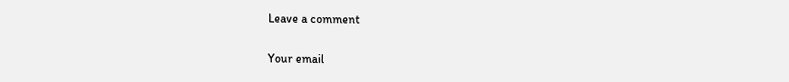Leave a comment

Your email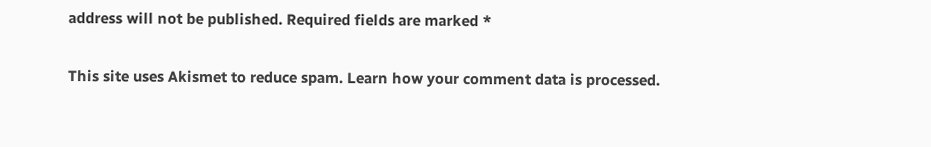address will not be published. Required fields are marked *

This site uses Akismet to reduce spam. Learn how your comment data is processed.